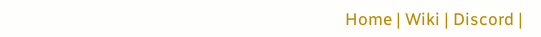Home | Wiki | Discord |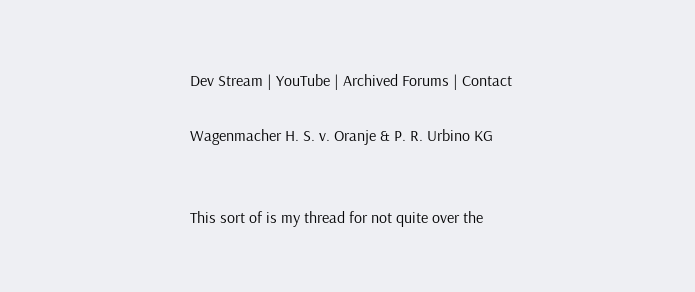Dev Stream | YouTube | Archived Forums | Contact

Wagenmacher H. S. v. Oranje & P. R. Urbino KG


This sort of is my thread for not quite over the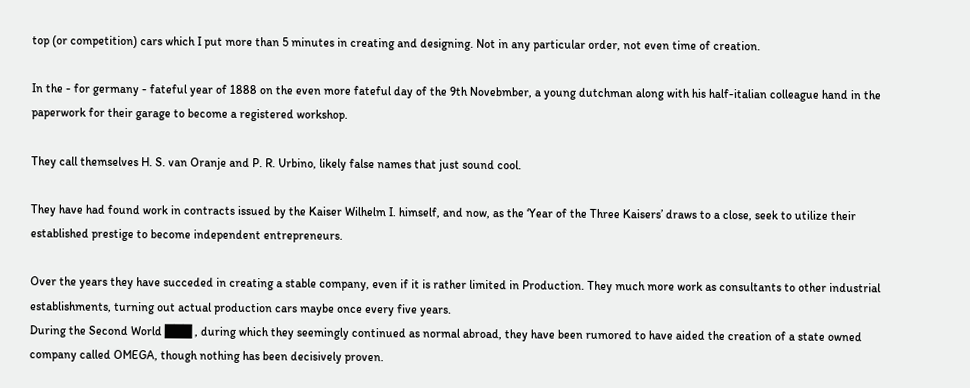top (or competition) cars which I put more than 5 minutes in creating and designing. Not in any particular order, not even time of creation.

In the - for germany - fateful year of 1888 on the even more fateful day of the 9th Novebmber, a young dutchman along with his half-italian colleague hand in the paperwork for their garage to become a registered workshop.

They call themselves H. S. van Oranje and P. R. Urbino, likely false names that just sound cool.

They have had found work in contracts issued by the Kaiser Wilhelm I. himself, and now, as the ‘Year of the Three Kaisers’ draws to a close, seek to utilize their established prestige to become independent entrepreneurs.

Over the years they have succeded in creating a stable company, even if it is rather limited in Production. They much more work as consultants to other industrial establishments, turning out actual production cars maybe once every five years.
During the Second World ███ , during which they seemingly continued as normal abroad, they have been rumored to have aided the creation of a state owned company called OMEGA, though nothing has been decisively proven.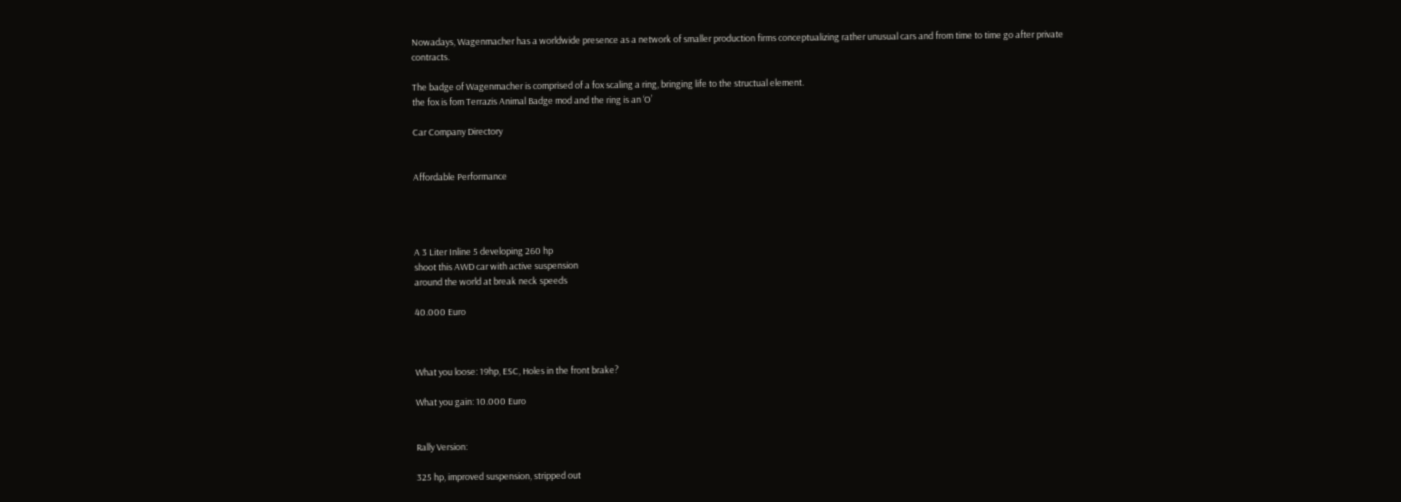Nowadays, Wagenmacher has a worldwide presence as a network of smaller production firms conceptualizing rather unusual cars and from time to time go after private contracts.

The badge of Wagenmacher is comprised of a fox scaling a ring, bringing life to the structual element.
the fox is fom Terrazis Animal Badge mod and the ring is an ‘O’

Car Company Directory


Affordable Performance




A 3 Liter Inline 5 developing 260 hp
shoot this AWD car with active suspension
around the world at break neck speeds

40.000 Euro



What you loose: 19hp, ESC, Holes in the front brake?

What you gain: 10.000 Euro


Rally Version:

325 hp, improved suspension, stripped out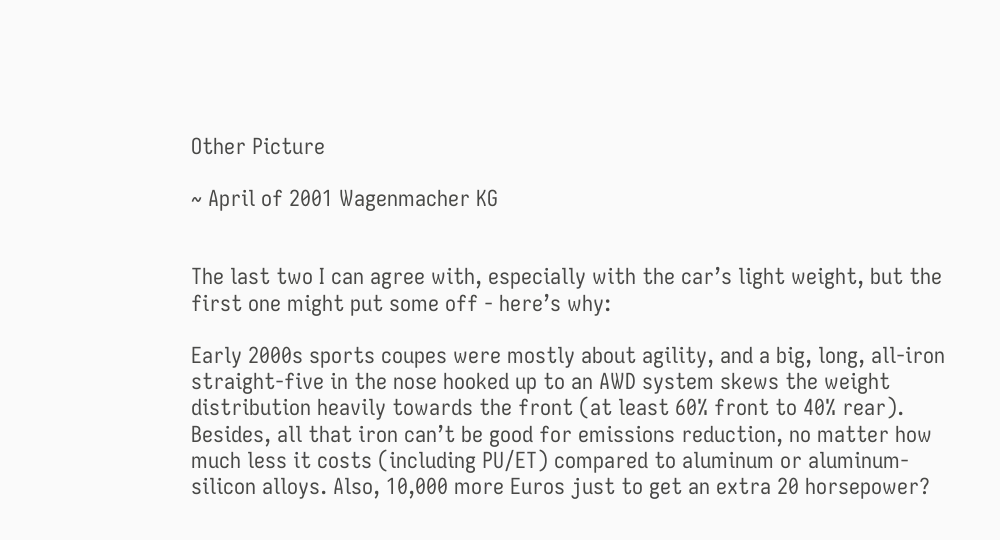Other Picture

~ April of 2001 Wagenmacher KG


The last two I can agree with, especially with the car’s light weight, but the first one might put some off - here’s why:

Early 2000s sports coupes were mostly about agility, and a big, long, all-iron straight-five in the nose hooked up to an AWD system skews the weight distribution heavily towards the front (at least 60% front to 40% rear). Besides, all that iron can’t be good for emissions reduction, no matter how much less it costs (including PU/ET) compared to aluminum or aluminum-silicon alloys. Also, 10,000 more Euros just to get an extra 20 horsepower?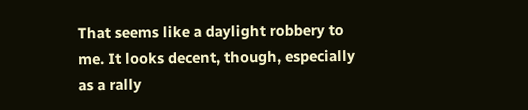That seems like a daylight robbery to me. It looks decent, though, especially as a rally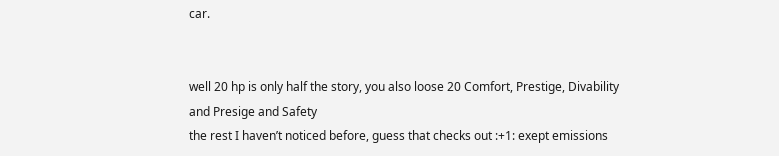car.


well 20 hp is only half the story, you also loose 20 Comfort, Prestige, Divability and Presige and Safety
the rest I haven’t noticed before, guess that checks out :+1: exept emissions